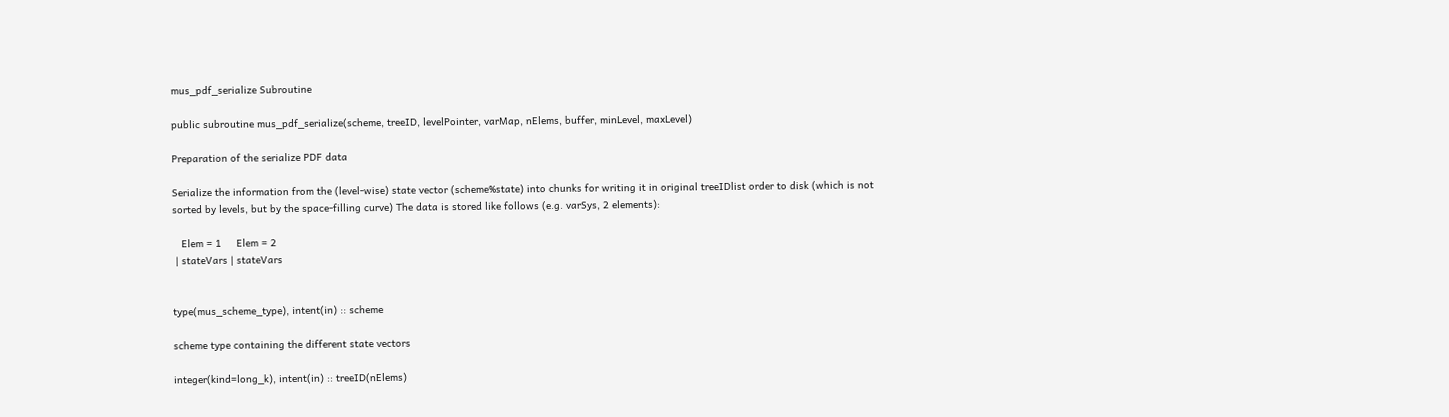mus_pdf_serialize Subroutine

public subroutine mus_pdf_serialize(scheme, treeID, levelPointer, varMap, nElems, buffer, minLevel, maxLevel)

Preparation of the serialize PDF data

Serialize the information from the (level-wise) state vector (scheme%state) into chunks for writing it in original treeIDlist order to disk (which is not sorted by levels, but by the space-filling curve) The data is stored like follows (e.g. varSys, 2 elements):

   Elem = 1     Elem = 2
 | stateVars | stateVars


type(mus_scheme_type), intent(in) :: scheme

scheme type containing the different state vectors

integer(kind=long_k), intent(in) :: treeID(nElems)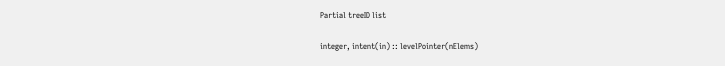Partial treeID list

integer, intent(in) :: levelPointer(nElems)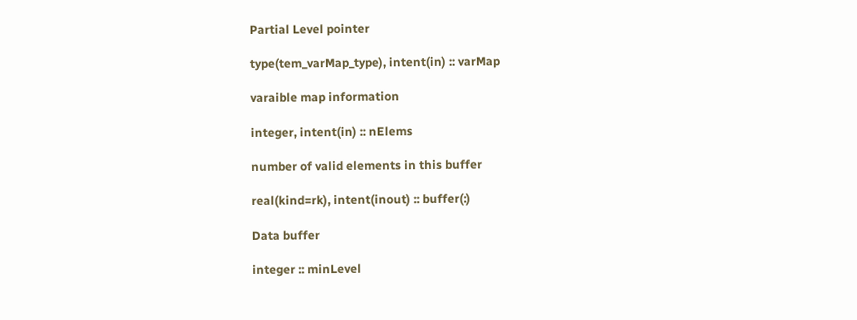Partial Level pointer

type(tem_varMap_type), intent(in) :: varMap

varaible map information

integer, intent(in) :: nElems

number of valid elements in this buffer

real(kind=rk), intent(inout) :: buffer(:)

Data buffer

integer :: minLevel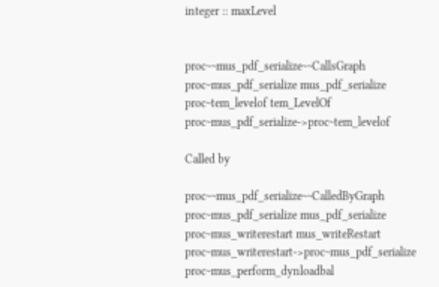integer :: maxLevel


proc~~mus_pdf_serialize~~CallsGraph proc~mus_pdf_serialize mus_pdf_serialize proc~tem_levelof tem_LevelOf proc~mus_pdf_serialize->proc~tem_levelof

Called by

proc~~mus_pdf_serialize~~CalledByGraph proc~mus_pdf_serialize mus_pdf_serialize proc~mus_writerestart mus_writeRestart proc~mus_writerestart->proc~mus_pdf_serialize proc~mus_perform_dynloadbal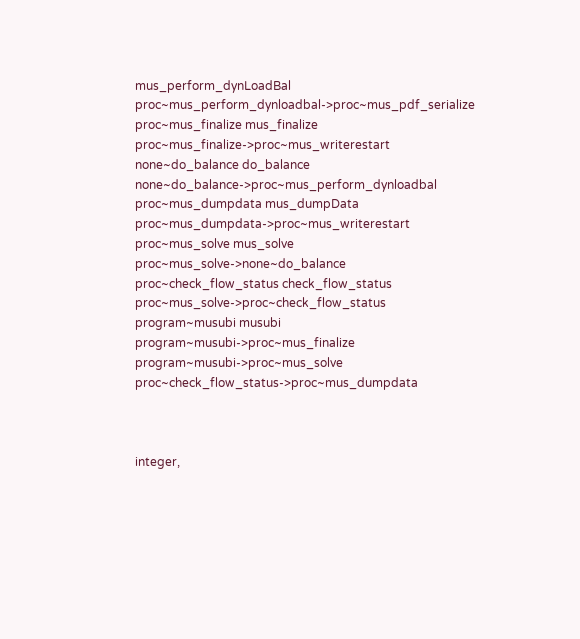mus_perform_dynLoadBal proc~mus_perform_dynloadbal->proc~mus_pdf_serialize proc~mus_finalize mus_finalize proc~mus_finalize->proc~mus_writerestart none~do_balance do_balance none~do_balance->proc~mus_perform_dynloadbal proc~mus_dumpdata mus_dumpData proc~mus_dumpdata->proc~mus_writerestart proc~mus_solve mus_solve proc~mus_solve->none~do_balance proc~check_flow_status check_flow_status proc~mus_solve->proc~check_flow_status program~musubi musubi program~musubi->proc~mus_finalize program~musubi->proc~mus_solve proc~check_flow_status->proc~mus_dumpdata



integer,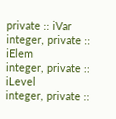private :: iVar
integer, private :: iElem
integer, private :: iLevel
integer, private ::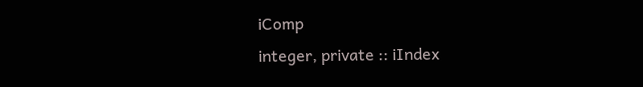iComp
integer, private :: iIndex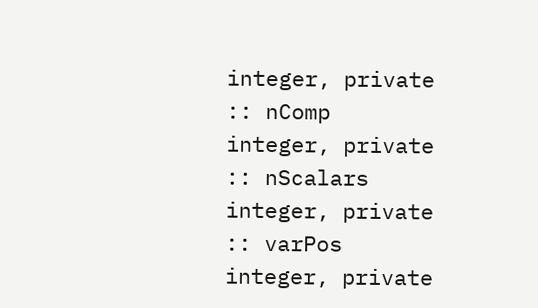integer, private :: nComp
integer, private :: nScalars
integer, private :: varPos
integer, private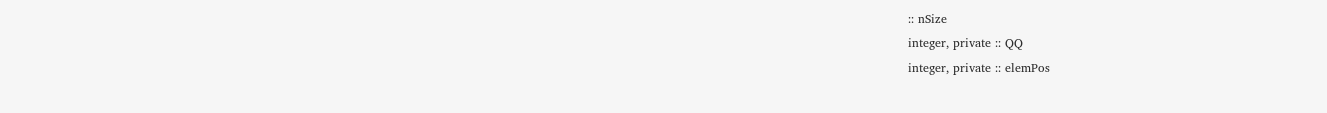:: nSize
integer, private :: QQ
integer, private :: elemPos